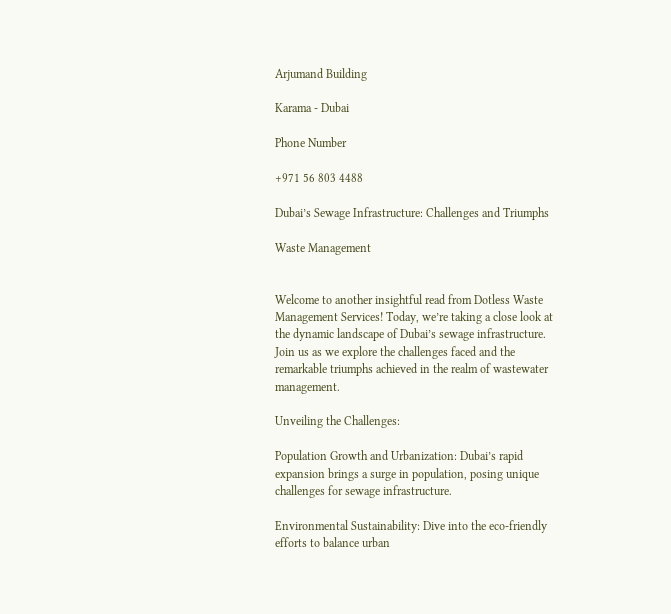Arjumand Building

Karama - Dubai

Phone Number

+971 56 803 4488

Dubai’s Sewage Infrastructure: Challenges and Triumphs

Waste Management


Welcome to another insightful read from Dotless Waste Management Services! Today, we’re taking a close look at the dynamic landscape of Dubai’s sewage infrastructure. Join us as we explore the challenges faced and the remarkable triumphs achieved in the realm of wastewater management.

Unveiling the Challenges:

Population Growth and Urbanization: Dubai’s rapid expansion brings a surge in population, posing unique challenges for sewage infrastructure.

Environmental Sustainability: Dive into the eco-friendly efforts to balance urban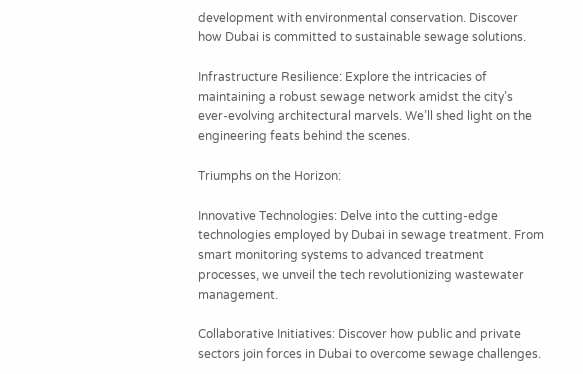development with environmental conservation. Discover how Dubai is committed to sustainable sewage solutions.

Infrastructure Resilience: Explore the intricacies of maintaining a robust sewage network amidst the city’s ever-evolving architectural marvels. We’ll shed light on the engineering feats behind the scenes.

Triumphs on the Horizon:

Innovative Technologies: Delve into the cutting-edge technologies employed by Dubai in sewage treatment. From smart monitoring systems to advanced treatment processes, we unveil the tech revolutionizing wastewater management.

Collaborative Initiatives: Discover how public and private sectors join forces in Dubai to overcome sewage challenges.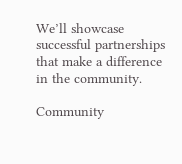We’ll showcase successful partnerships that make a difference in the community.

Community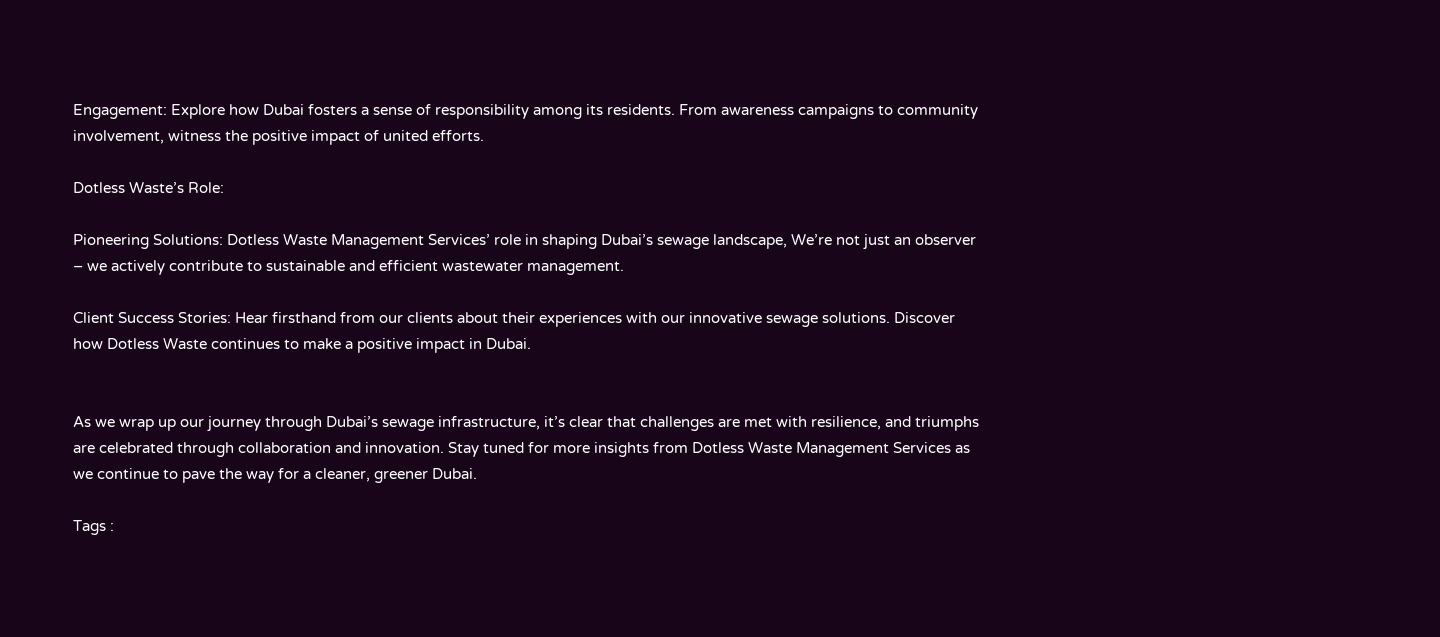Engagement: Explore how Dubai fosters a sense of responsibility among its residents. From awareness campaigns to community involvement, witness the positive impact of united efforts.

Dotless Waste’s Role:

Pioneering Solutions: Dotless Waste Management Services’ role in shaping Dubai’s sewage landscape, We’re not just an observer – we actively contribute to sustainable and efficient wastewater management.

Client Success Stories: Hear firsthand from our clients about their experiences with our innovative sewage solutions. Discover how Dotless Waste continues to make a positive impact in Dubai.


As we wrap up our journey through Dubai’s sewage infrastructure, it’s clear that challenges are met with resilience, and triumphs are celebrated through collaboration and innovation. Stay tuned for more insights from Dotless Waste Management Services as we continue to pave the way for a cleaner, greener Dubai.

Tags :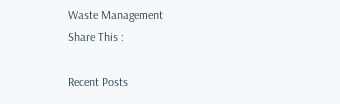Waste Management
Share This :

Recent Posts